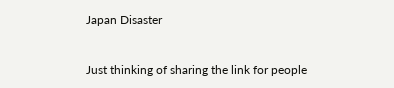Japan Disaster


Just thinking of sharing the link for people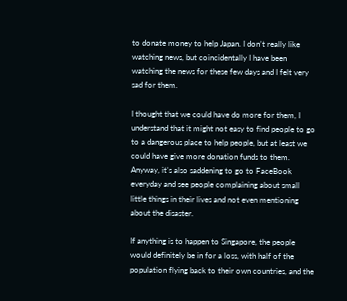to donate money to help Japan. I don’t really like watching news, but coincidentally I have been watching the news for these few days and I felt very sad for them.

I thought that we could have do more for them, I understand that it might not easy to find people to go to a dangerous place to help people, but at least we could have give more donation funds to them. Anyway, it’s also saddening to go to FaceBook everyday and see people complaining about small little things in their lives and not even mentioning about the disaster.

If anything is to happen to Singapore, the people would definitely be in for a loss, with half of the population flying back to their own countries, and the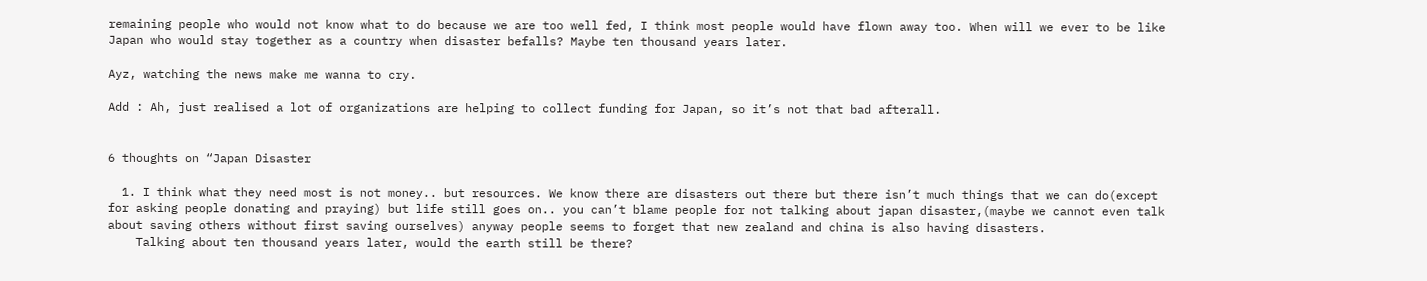remaining people who would not know what to do because we are too well fed, I think most people would have flown away too. When will we ever to be like Japan who would stay together as a country when disaster befalls? Maybe ten thousand years later.

Ayz, watching the news make me wanna to cry.

Add : Ah, just realised a lot of organizations are helping to collect funding for Japan, so it’s not that bad afterall.


6 thoughts on “Japan Disaster

  1. I think what they need most is not money.. but resources. We know there are disasters out there but there isn’t much things that we can do(except for asking people donating and praying) but life still goes on.. you can’t blame people for not talking about japan disaster,(maybe we cannot even talk about saving others without first saving ourselves) anyway people seems to forget that new zealand and china is also having disasters.
    Talking about ten thousand years later, would the earth still be there?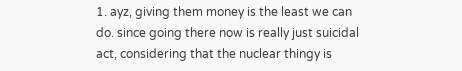1. ayz, giving them money is the least we can do. since going there now is really just suicidal act, considering that the nuclear thingy is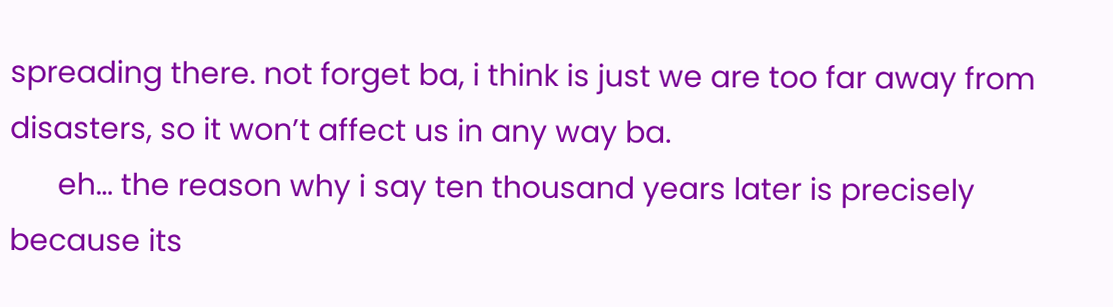spreading there. not forget ba, i think is just we are too far away from disasters, so it won’t affect us in any way ba.
      eh… the reason why i say ten thousand years later is precisely because its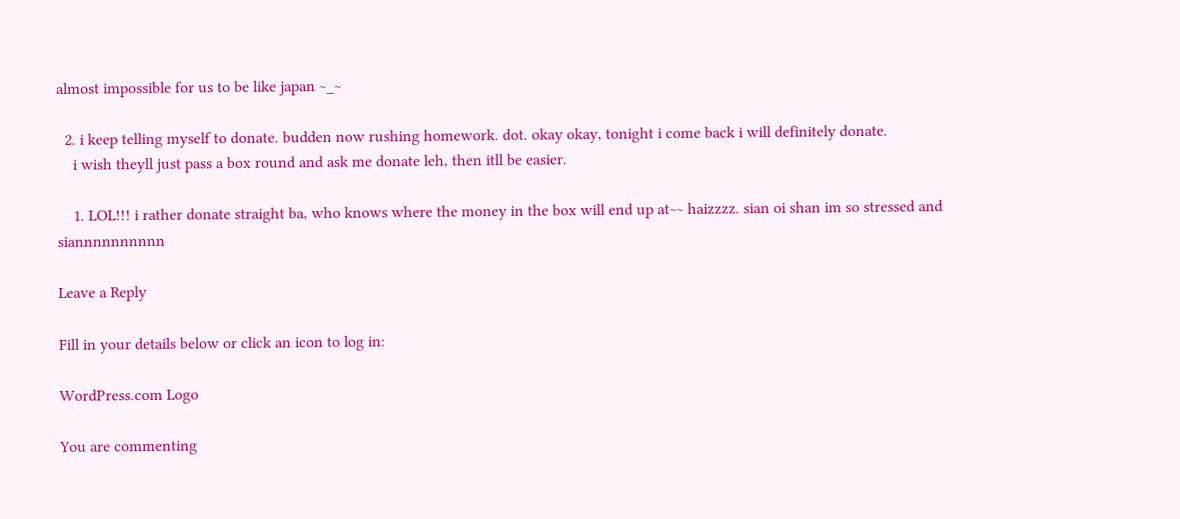almost impossible for us to be like japan ~_~

  2. i keep telling myself to donate. budden now rushing homework. dot. okay okay, tonight i come back i will definitely donate.
    i wish theyll just pass a box round and ask me donate leh, then itll be easier.

    1. LOL!!! i rather donate straight ba, who knows where the money in the box will end up at~~ haizzzz. sian oi shan im so stressed and siannnnnnnnnn

Leave a Reply

Fill in your details below or click an icon to log in:

WordPress.com Logo

You are commenting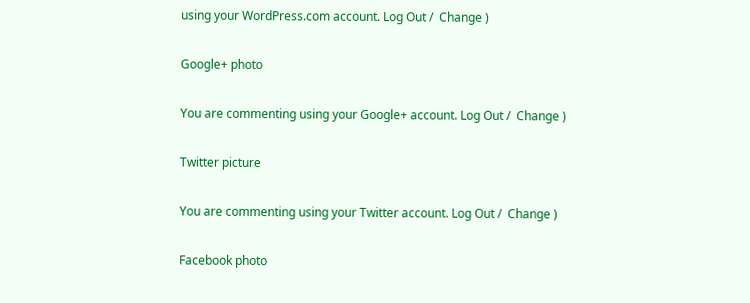using your WordPress.com account. Log Out /  Change )

Google+ photo

You are commenting using your Google+ account. Log Out /  Change )

Twitter picture

You are commenting using your Twitter account. Log Out /  Change )

Facebook photo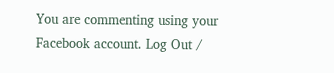You are commenting using your Facebook account. Log Out /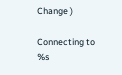Change )

Connecting to %s